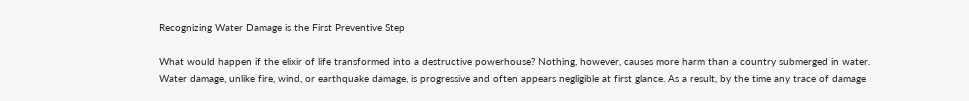Recognizing Water Damage is the First Preventive Step

What would happen if the elixir of life transformed into a destructive powerhouse? Nothing, however, causes more harm than a country submerged in water. Water damage, unlike fire, wind, or earthquake damage, is progressive and often appears negligible at first glance. As a result, by the time any trace of damage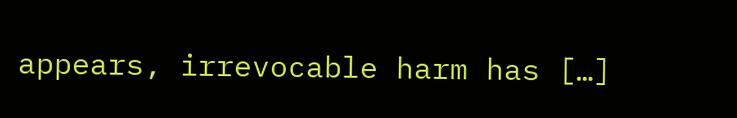appears, irrevocable harm has […]